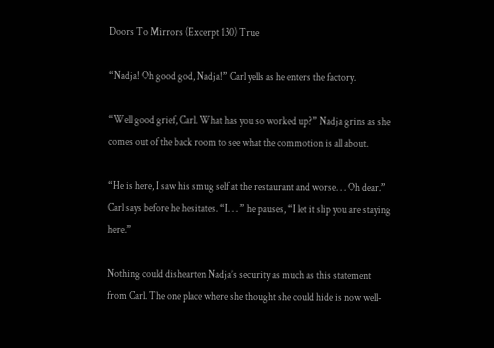Doors To Mirrors (Excerpt 130) True

“Nadja! Oh good god, Nadja!” Carl yells as he enters the factory.

“Well good grief, Carl. What has you so worked up?” Nadja grins as she comes out of the back room to see what the commotion is all about.

“He is here, I saw his smug self at the restaurant and worse. . . Oh dear.” Carl says before he hesitates. “I. . . ” he pauses, “I let it slip you are staying here.”

Nothing could dishearten Nadja’s security as much as this statement from Carl. The one place where she thought she could hide is now well-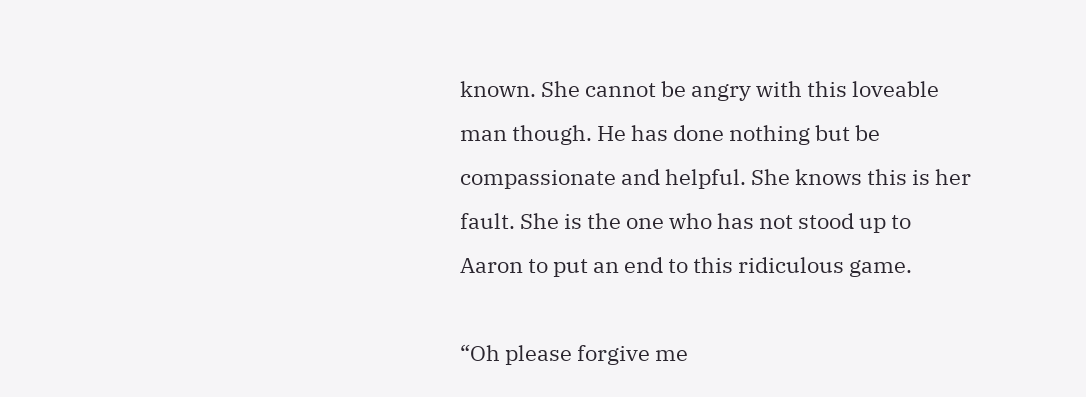known. She cannot be angry with this loveable man though. He has done nothing but be compassionate and helpful. She knows this is her fault. She is the one who has not stood up to Aaron to put an end to this ridiculous game.

“Oh please forgive me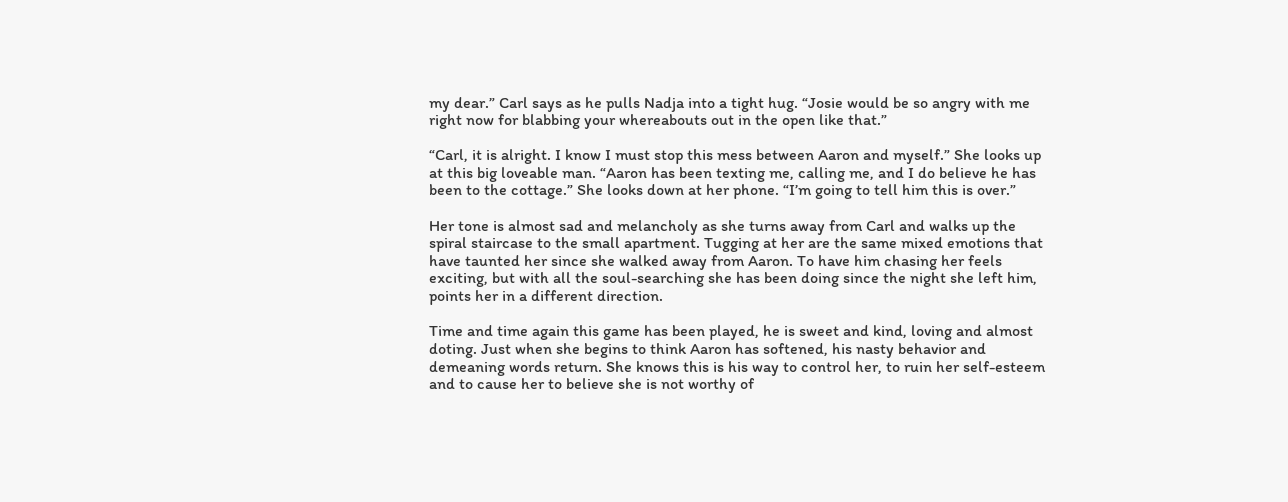my dear.” Carl says as he pulls Nadja into a tight hug. “Josie would be so angry with me right now for blabbing your whereabouts out in the open like that.”

“Carl, it is alright. I know I must stop this mess between Aaron and myself.” She looks up at this big loveable man. “Aaron has been texting me, calling me, and I do believe he has been to the cottage.” She looks down at her phone. “I’m going to tell him this is over.”

Her tone is almost sad and melancholy as she turns away from Carl and walks up the spiral staircase to the small apartment. Tugging at her are the same mixed emotions that have taunted her since she walked away from Aaron. To have him chasing her feels exciting, but with all the soul-searching she has been doing since the night she left him, points her in a different direction.

Time and time again this game has been played, he is sweet and kind, loving and almost doting. Just when she begins to think Aaron has softened, his nasty behavior and demeaning words return. She knows this is his way to control her, to ruin her self-esteem and to cause her to believe she is not worthy of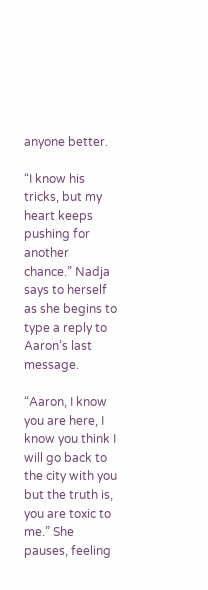anyone better.

“I know his tricks, but my heart keeps pushing for another chance.” Nadja says to herself as she begins to type a reply to Aaron’s last message.

“Aaron, I know you are here, I know you think I will go back to the city with you but the truth is, you are toxic to me.” She pauses, feeling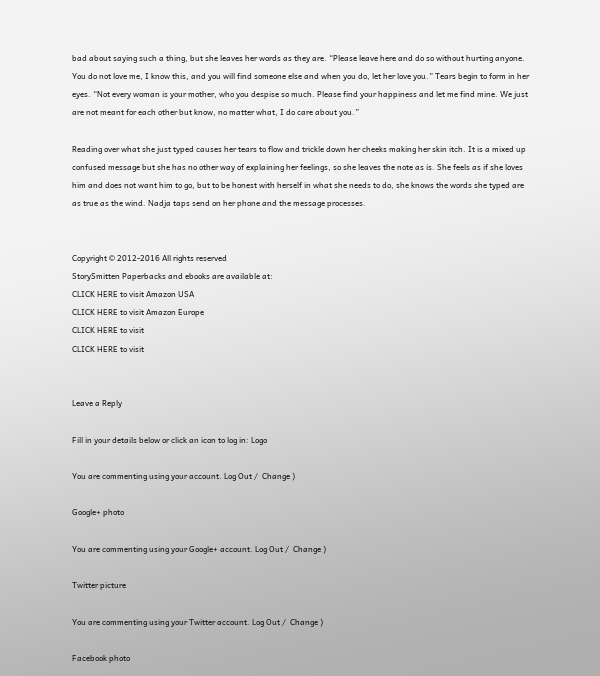bad about saying such a thing, but she leaves her words as they are. “Please leave here and do so without hurting anyone. You do not love me, I know this, and you will find someone else and when you do, let her love you.” Tears begin to form in her eyes. “Not every woman is your mother, who you despise so much. Please find your happiness and let me find mine. We just are not meant for each other but know, no matter what, I do care about you.”

Reading over what she just typed causes her tears to flow and trickle down her cheeks making her skin itch. It is a mixed up confused message but she has no other way of explaining her feelings, so she leaves the note as is. She feels as if she loves him and does not want him to go, but to be honest with herself in what she needs to do, she knows the words she typed are as true as the wind. Nadja taps send on her phone and the message processes.


Copyright © 2012-2016 All rights reserved
StorySmitten Paperbacks and ebooks are available at:
CLICK HERE to visit Amazon USA
CLICK HERE to visit Amazon Europe
CLICK HERE to visit
CLICK HERE to visit


Leave a Reply

Fill in your details below or click an icon to log in: Logo

You are commenting using your account. Log Out /  Change )

Google+ photo

You are commenting using your Google+ account. Log Out /  Change )

Twitter picture

You are commenting using your Twitter account. Log Out /  Change )

Facebook photo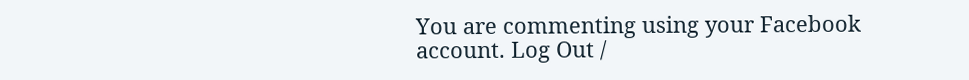You are commenting using your Facebook account. Log Out /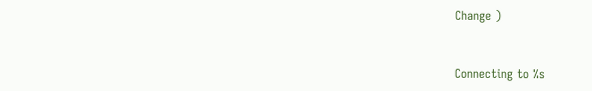Change )


Connecting to %s